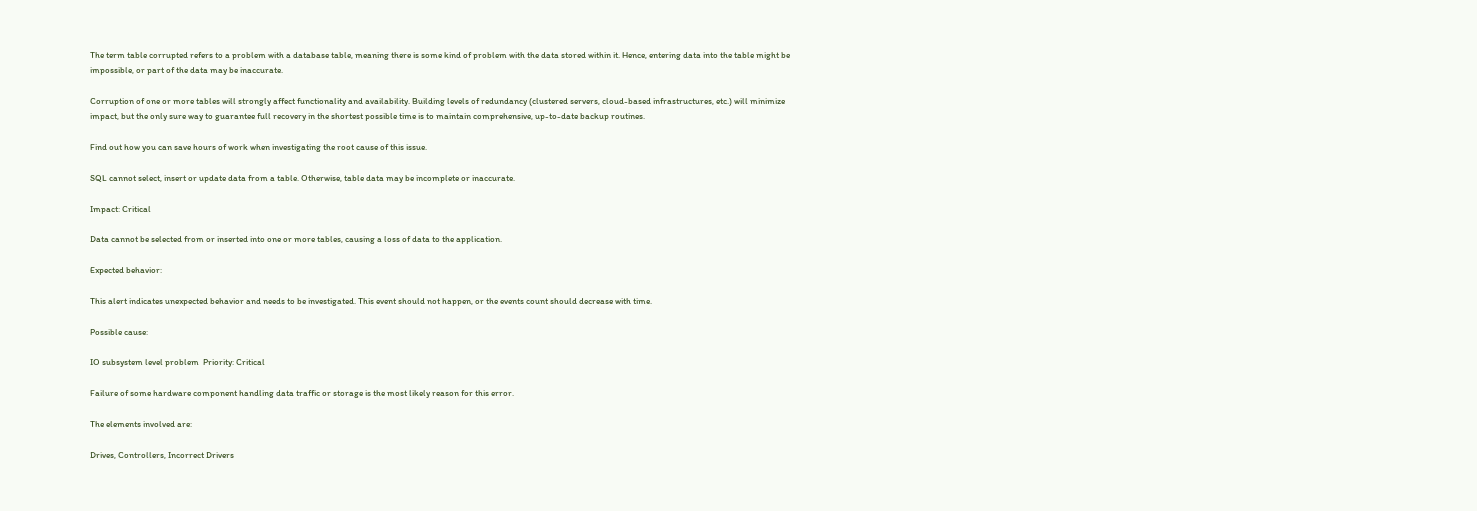The term table corrupted refers to a problem with a database table, meaning there is some kind of problem with the data stored within it. Hence, entering data into the table might be impossible, or part of the data may be inaccurate.

Corruption of one or more tables will strongly affect functionality and availability. Building levels of redundancy (clustered servers, cloud-based infrastructures, etc.) will minimize impact, but the only sure way to guarantee full recovery in the shortest possible time is to maintain comprehensive, up-to-date backup routines.

Find out how you can save hours of work when investigating the root cause of this issue.

SQL cannot select, insert or update data from a table. Otherwise, table data may be incomplete or inaccurate.

Impact: Critical

Data cannot be selected from or inserted into one or more tables, causing a loss of data to the application.

Expected behavior:

This alert indicates unexpected behavior and needs to be investigated. This event should not happen, or the events count should decrease with time.

Possible cause:

IO subsystem level problem  Priority: Critical

Failure of some hardware component handling data traffic or storage is the most likely reason for this error.

The elements involved are:

Drives, Controllers, Incorrect Drivers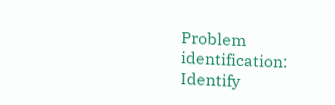Problem identification:
Identify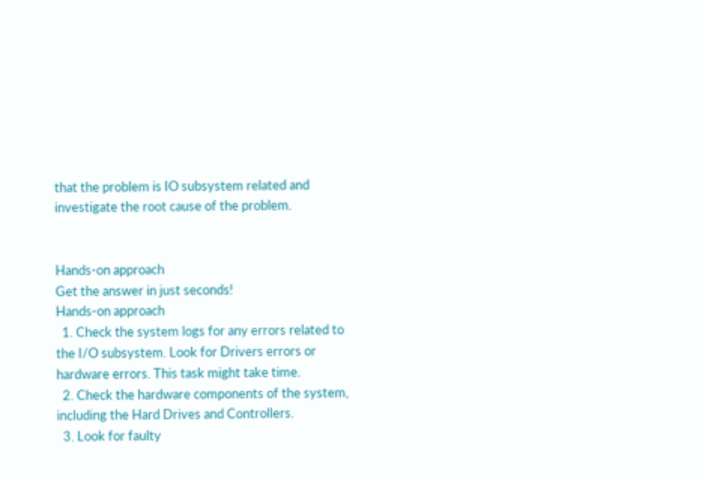that the problem is IO subsystem related and investigate the root cause of the problem.


Hands-on approach
Get the answer in just seconds!
Hands-on approach
  1. Check the system logs for any errors related to the I/O subsystem. Look for Drivers errors or hardware errors. This task might take time.
  2. Check the hardware components of the system, including the Hard Drives and Controllers.
  3. Look for faulty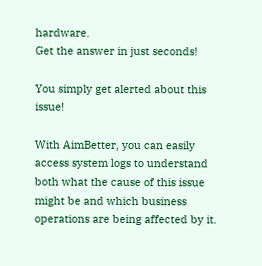hardware.
Get the answer in just seconds!

You simply get alerted about this issue!

With AimBetter, you can easily access system logs to understand both what the cause of this issue might be and which business operations are being affected by it.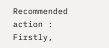Recommended action :
Firstly,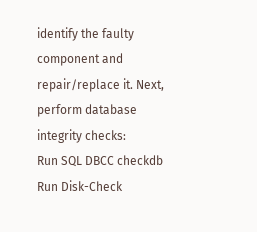identify the faulty component and repair/replace it. Next, perform database integrity checks:
Run SQL DBCC checkdb
Run Disk-Check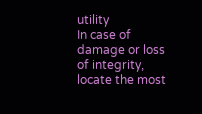utility
In case of damage or loss of integrity, locate the most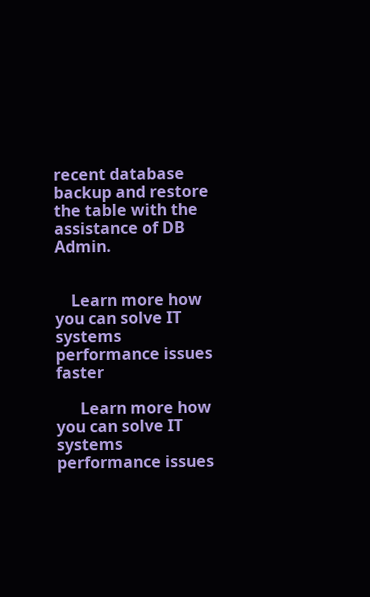recent database backup and restore the table with the assistance of DB Admin.


    Learn more how you can solve IT systems performance issues faster

      Learn more how you can solve IT systems performance issues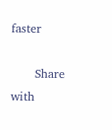faster

      Share with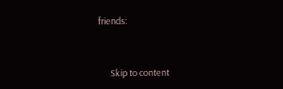friends:



      Skip to content